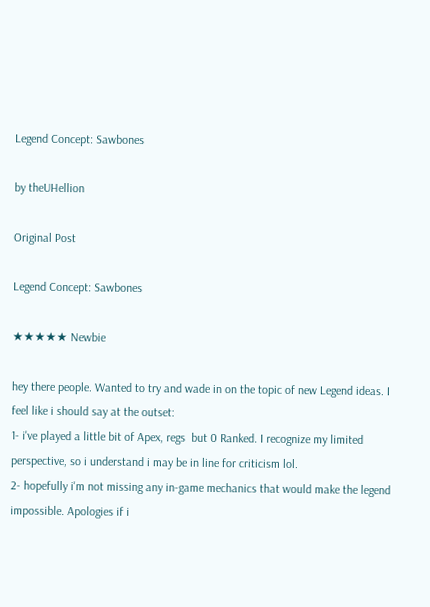Legend Concept: Sawbones

by theUHellion

Original Post

Legend Concept: Sawbones

★★★★★ Newbie

hey there people. Wanted to try and wade in on the topic of new Legend ideas. I feel like i should say at the outset:
1- i've played a little bit of Apex, regs  but 0 Ranked. I recognize my limited perspective, so i understand i may be in line for criticism lol.
2- hopefully i'm not missing any in-game mechanics that would make the legend impossible. Apologies if i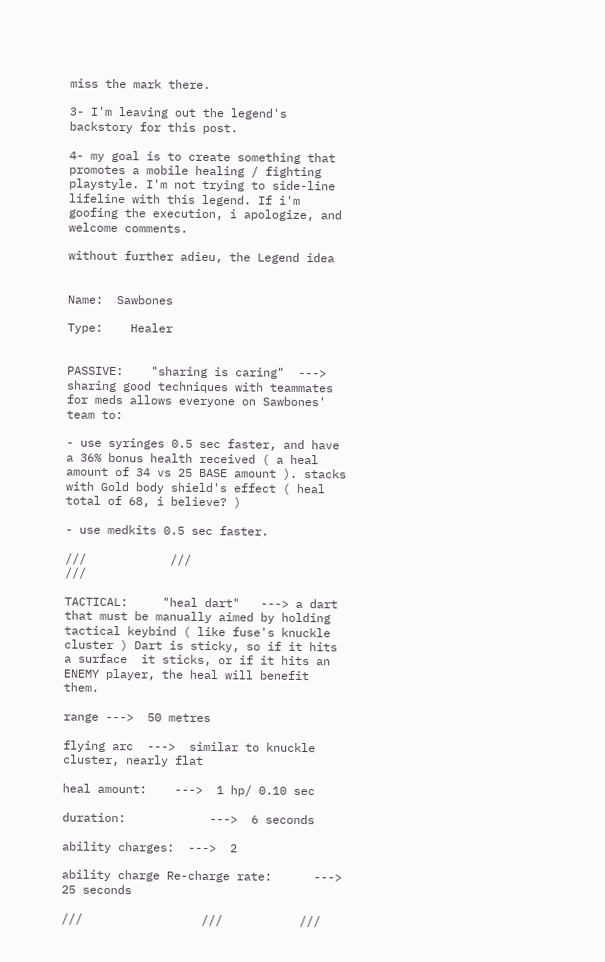miss the mark there.

3- I'm leaving out the legend's backstory for this post.

4- my goal is to create something that promotes a mobile healing / fighting playstyle. I'm not trying to side-line lifeline with this legend. If i'm goofing the execution, i apologize, and welcome comments.

without further adieu, the Legend idea


Name:  Sawbones

Type:    Healer


PASSIVE:    "sharing is caring"  ---> sharing good techniques with teammates for meds allows everyone on Sawbones' team to:

- use syringes 0.5 sec faster, and have a 36% bonus health received ( a heal amount of 34 vs 25 BASE amount ). stacks with Gold body shield's effect ( heal total of 68, i believe? )

- use medkits 0.5 sec faster.

///            ///                    ///

TACTICAL:     "heal dart"   ---> a dart that must be manually aimed by holding tactical keybind ( like fuse's knuckle cluster ) Dart is sticky, so if it hits a surface  it sticks, or if it hits an ENEMY player, the heal will benefit them.

range --->  50 metres

flying arc  --->  similar to knuckle cluster, nearly flat

heal amount:    --->  1 hp/ 0.10 sec

duration:            --->  6 seconds

ability charges:  --->  2

ability charge Re-charge rate:      --->      25 seconds

///                 ///           ///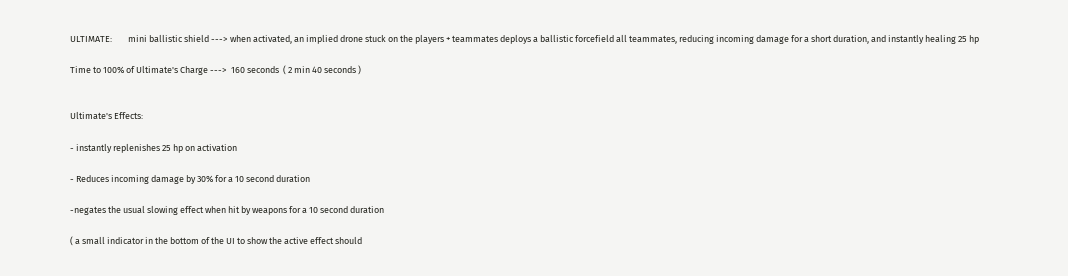ULTIMATE:        mini ballistic shield ---> when activated, an implied drone stuck on the players + teammates deploys a ballistic forcefield all teammates, reducing incoming damage for a short duration, and instantly healing 25 hp

Time to 100% of Ultimate's Charge --->  160 seconds  ( 2 min 40 seconds )


Ultimate's Effects:

- instantly replenishes 25 hp on activation

- Reduces incoming damage by 30% for a 10 second duration

-negates the usual slowing effect when hit by weapons for a 10 second duration

( a small indicator in the bottom of the UI to show the active effect should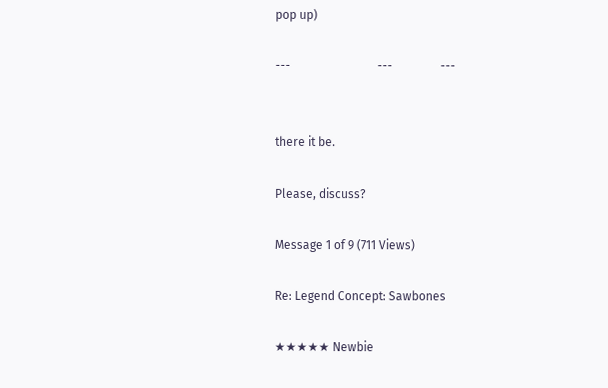pop up)

---                             ---                ---


there it be.

Please, discuss?

Message 1 of 9 (711 Views)

Re: Legend Concept: Sawbones

★★★★★ Newbie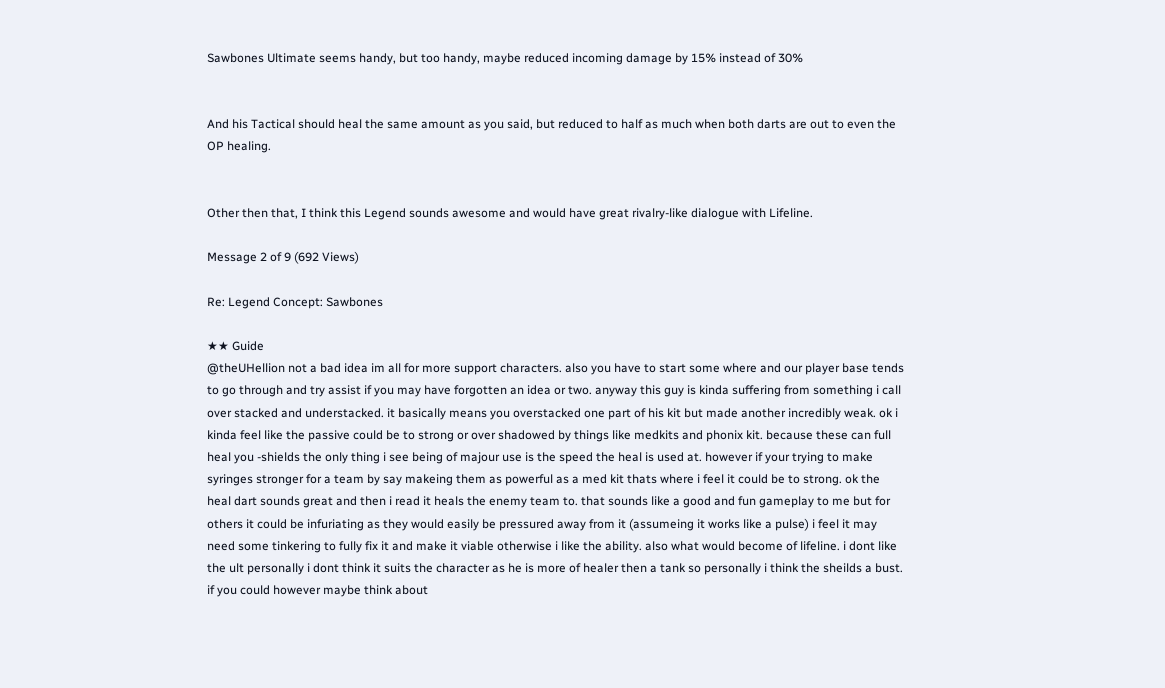Sawbones Ultimate seems handy, but too handy, maybe reduced incoming damage by 15% instead of 30%


And his Tactical should heal the same amount as you said, but reduced to half as much when both darts are out to even the OP healing.


Other then that, I think this Legend sounds awesome and would have great rivalry-like dialogue with Lifeline.

Message 2 of 9 (692 Views)

Re: Legend Concept: Sawbones

★★ Guide
@theUHellion not a bad idea im all for more support characters. also you have to start some where and our player base tends to go through and try assist if you may have forgotten an idea or two. anyway this guy is kinda suffering from something i call over stacked and understacked. it basically means you overstacked one part of his kit but made another incredibly weak. ok i kinda feel like the passive could be to strong or over shadowed by things like medkits and phonix kit. because these can full heal you -shields the only thing i see being of majour use is the speed the heal is used at. however if your trying to make syringes stronger for a team by say makeing them as powerful as a med kit thats where i feel it could be to strong. ok the heal dart sounds great and then i read it heals the enemy team to. that sounds like a good and fun gameplay to me but for others it could be infuriating as they would easily be pressured away from it (assumeing it works like a pulse) i feel it may need some tinkering to fully fix it and make it viable otherwise i like the ability. also what would become of lifeline. i dont like the ult personally i dont think it suits the character as he is more of healer then a tank so personally i think the sheilds a bust. if you could however maybe think about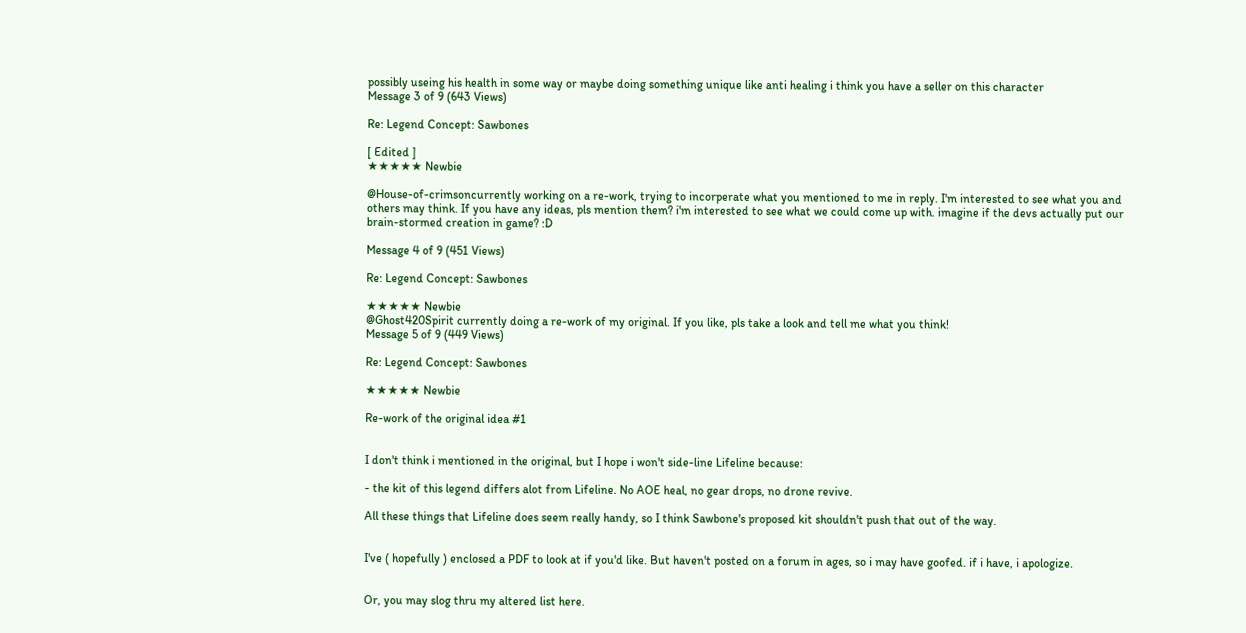possibly useing his health in some way or maybe doing something unique like anti healing i think you have a seller on this character
Message 3 of 9 (643 Views)

Re: Legend Concept: Sawbones

[ Edited ]
★★★★★ Newbie

@House-of-crimsoncurrently working on a re-work, trying to incorperate what you mentioned to me in reply. I'm interested to see what you and others may think. If you have any ideas, pls mention them? i'm interested to see what we could come up with. imagine if the devs actually put our brain-stormed creation in game? :D

Message 4 of 9 (451 Views)

Re: Legend Concept: Sawbones

★★★★★ Newbie
@Ghost420Spirit currently doing a re-work of my original. If you like, pls take a look and tell me what you think!
Message 5 of 9 (449 Views)

Re: Legend Concept: Sawbones

★★★★★ Newbie

Re-work of the original idea #1


I don't think i mentioned in the original, but I hope i won't side-line Lifeline because:

- the kit of this legend differs alot from Lifeline. No AOE heal, no gear drops, no drone revive.

All these things that Lifeline does seem really handy, so I think Sawbone's proposed kit shouldn't push that out of the way.


I've ( hopefully ) enclosed a PDF to look at if you'd like. But haven't posted on a forum in ages, so i may have goofed. if i have, i apologize.


Or, you may slog thru my altered list here.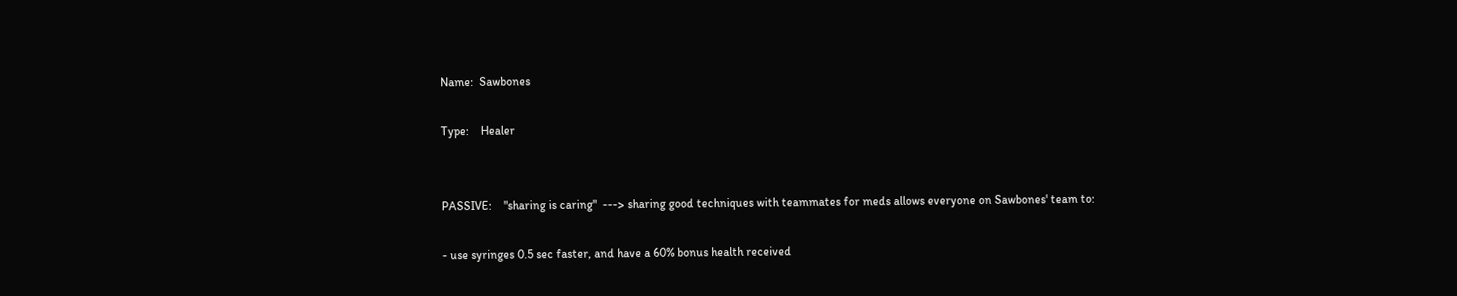Name:  Sawbones

Type:    Healer


PASSIVE:    "sharing is caring"  ---> sharing good techniques with teammates for meds allows everyone on Sawbones' team to:

- use syringes 0.5 sec faster, and have a 60% bonus health received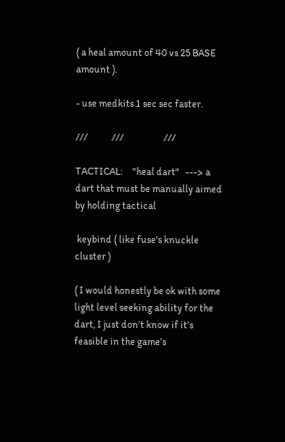( a heal amount of 40 vs 25 BASE amount ).

- use medkits 1 sec sec faster.

///            ///                    ///

TACTICAL:     "heal dart"   ---> a dart that must be manually aimed by holding tactical

 keybind ( like fuse's knuckle cluster )

( I would honestly be ok with some light level seeking ability for the dart, I just don’t know if it’s feasible in the game’s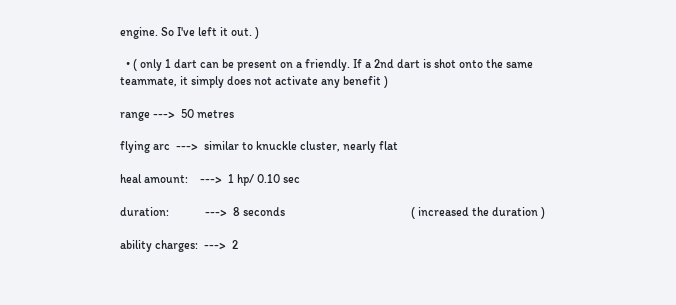engine. So I've left it out. )

  • ( only 1 dart can be present on a friendly. If a 2nd dart is shot onto the same teammate, it simply does not activate any benefit )

range --->  50 metres

flying arc  --->  similar to knuckle cluster, nearly flat

heal amount:    --->  1 hp/ 0.10 sec

duration:            --->  8 seconds                                          ( increased the duration )

ability charges:  --->  2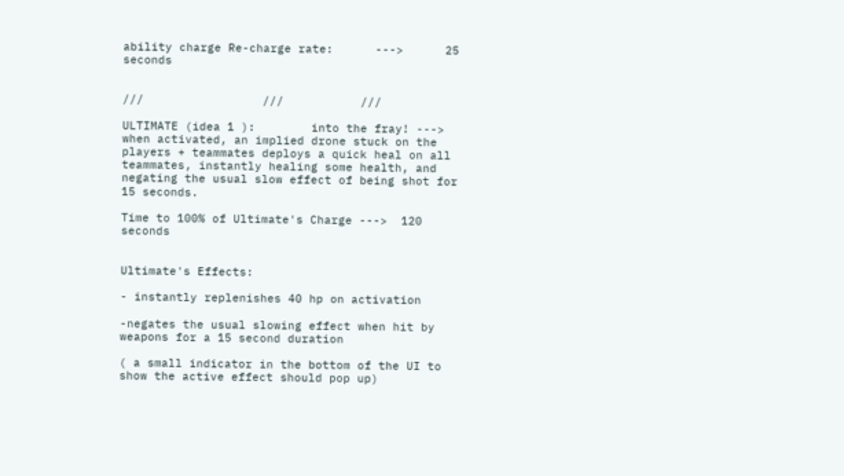ability charge Re-charge rate:      --->      25 seconds


///                 ///           ///

ULTIMATE (idea 1 ):        into the fray! ---> when activated, an implied drone stuck on the players + teammates deploys a quick heal on all teammates, instantly healing some health, and negating the usual slow effect of being shot for 15 seconds.

Time to 100% of Ultimate's Charge --->  120 seconds


Ultimate's Effects:

- instantly replenishes 40 hp on activation

-negates the usual slowing effect when hit by weapons for a 15 second duration

( a small indicator in the bottom of the UI to show the active effect should pop up)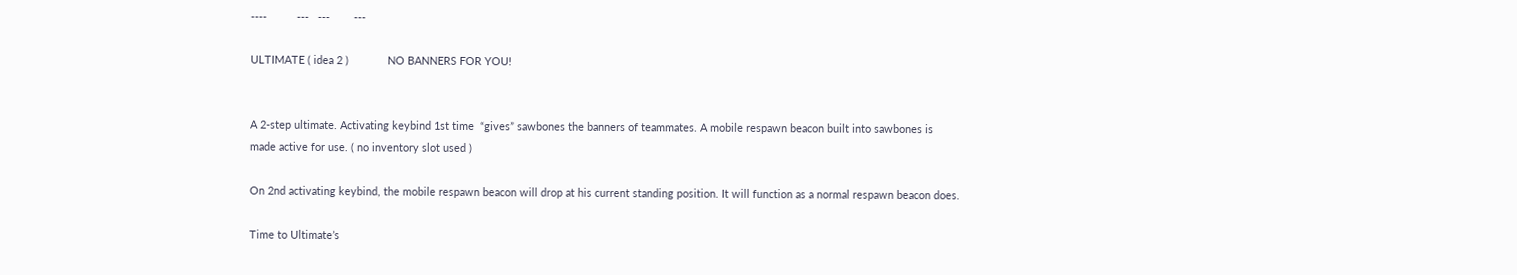----          ---   ---        ---

ULTIMATE ( idea 2 )             NO BANNERS FOR YOU!


A 2-step ultimate. Activating keybind 1st time  “gives” sawbones the banners of teammates. A mobile respawn beacon built into sawbones is made active for use. ( no inventory slot used )

On 2nd activating keybind, the mobile respawn beacon will drop at his current standing position. It will function as a normal respawn beacon does.

Time to Ultimate’s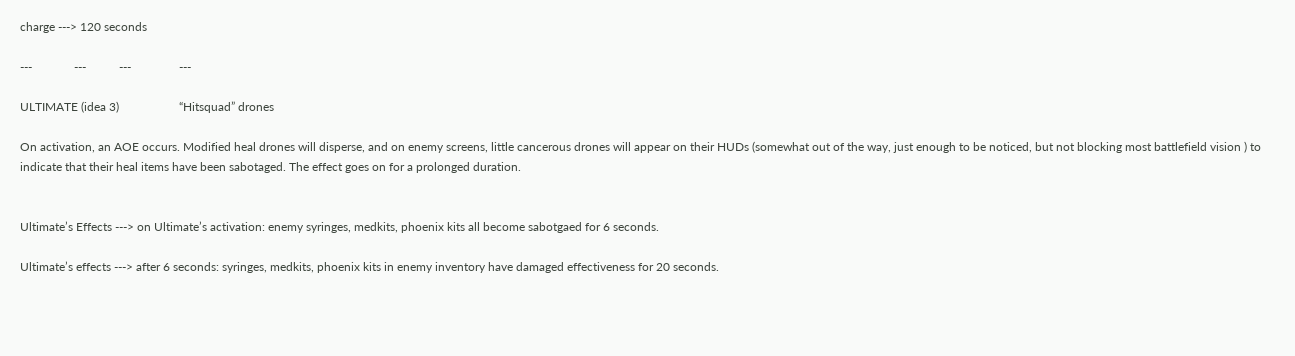charge ---> 120 seconds

---              ---           ---                ---

ULTIMATE (idea 3)                    “Hitsquad” drones

On activation, an AOE occurs. Modified heal drones will disperse, and on enemy screens, little cancerous drones will appear on their HUDs (somewhat out of the way, just enough to be noticed, but not blocking most battlefield vision ) to indicate that their heal items have been sabotaged. The effect goes on for a prolonged duration.


Ultimate’s Effects ---> on Ultimate’s activation: enemy syringes, medkits, phoenix kits all become sabotgaed for 6 seconds.

Ultimate’s effects ---> after 6 seconds: syringes, medkits, phoenix kits in enemy inventory have damaged effectiveness for 20 seconds.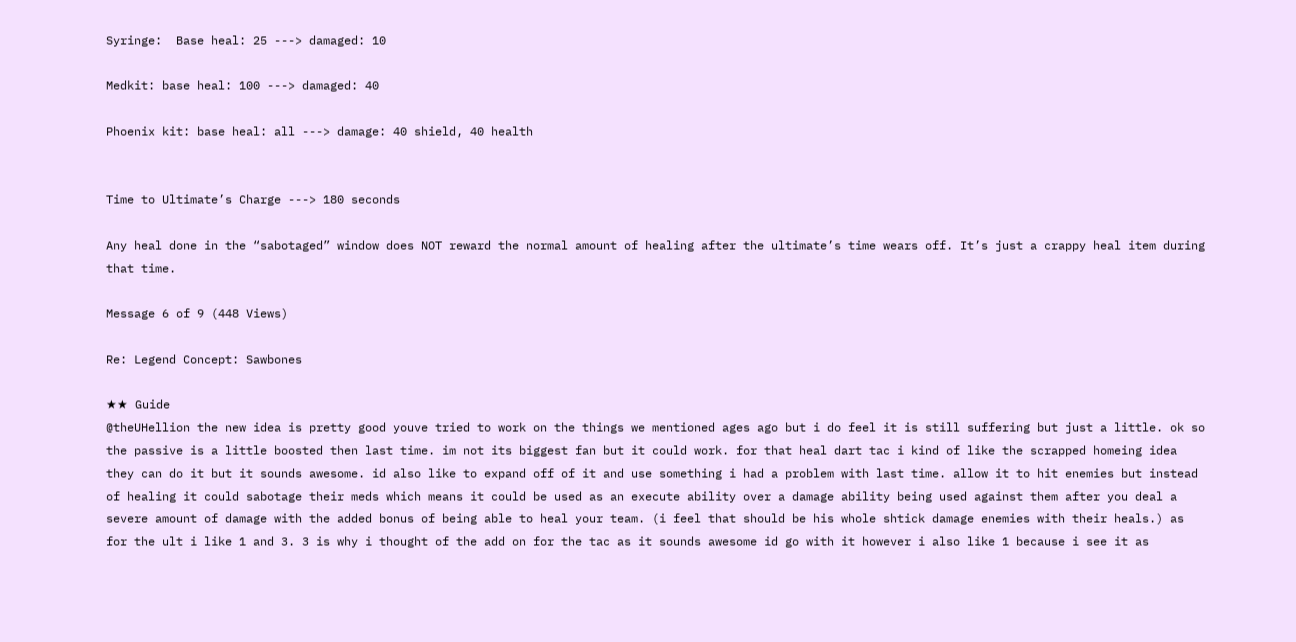Syringe:  Base heal: 25 ---> damaged: 10

Medkit: base heal: 100 ---> damaged: 40

Phoenix kit: base heal: all ---> damage: 40 shield, 40 health


Time to Ultimate’s Charge ---> 180 seconds

Any heal done in the “sabotaged” window does NOT reward the normal amount of healing after the ultimate’s time wears off. It’s just a crappy heal item during that time.

Message 6 of 9 (448 Views)

Re: Legend Concept: Sawbones

★★ Guide
@theUHellion the new idea is pretty good youve tried to work on the things we mentioned ages ago but i do feel it is still suffering but just a little. ok so the passive is a little boosted then last time. im not its biggest fan but it could work. for that heal dart tac i kind of like the scrapped homeing idea they can do it but it sounds awesome. id also like to expand off of it and use something i had a problem with last time. allow it to hit enemies but instead of healing it could sabotage their meds which means it could be used as an execute ability over a damage ability being used against them after you deal a severe amount of damage with the added bonus of being able to heal your team. (i feel that should be his whole shtick damage enemies with their heals.) as for the ult i like 1 and 3. 3 is why i thought of the add on for the tac as it sounds awesome id go with it however i also like 1 because i see it as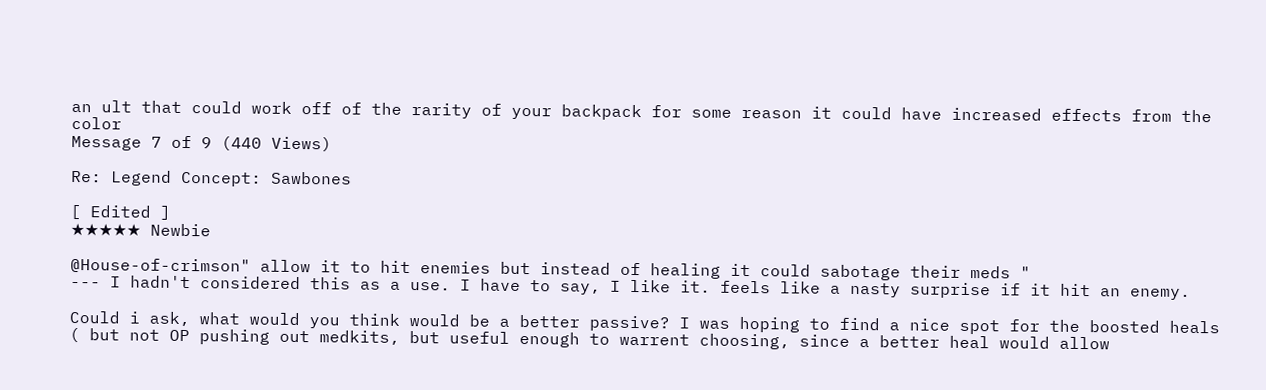an ult that could work off of the rarity of your backpack for some reason it could have increased effects from the color
Message 7 of 9 (440 Views)

Re: Legend Concept: Sawbones

[ Edited ]
★★★★★ Newbie

@House-of-crimson" allow it to hit enemies but instead of healing it could sabotage their meds "
--- I hadn't considered this as a use. I have to say, I like it. feels like a nasty surprise if it hit an enemy.

Could i ask, what would you think would be a better passive? I was hoping to find a nice spot for the boosted heals ( but not OP pushing out medkits, but useful enough to warrent choosing, since a better heal would allow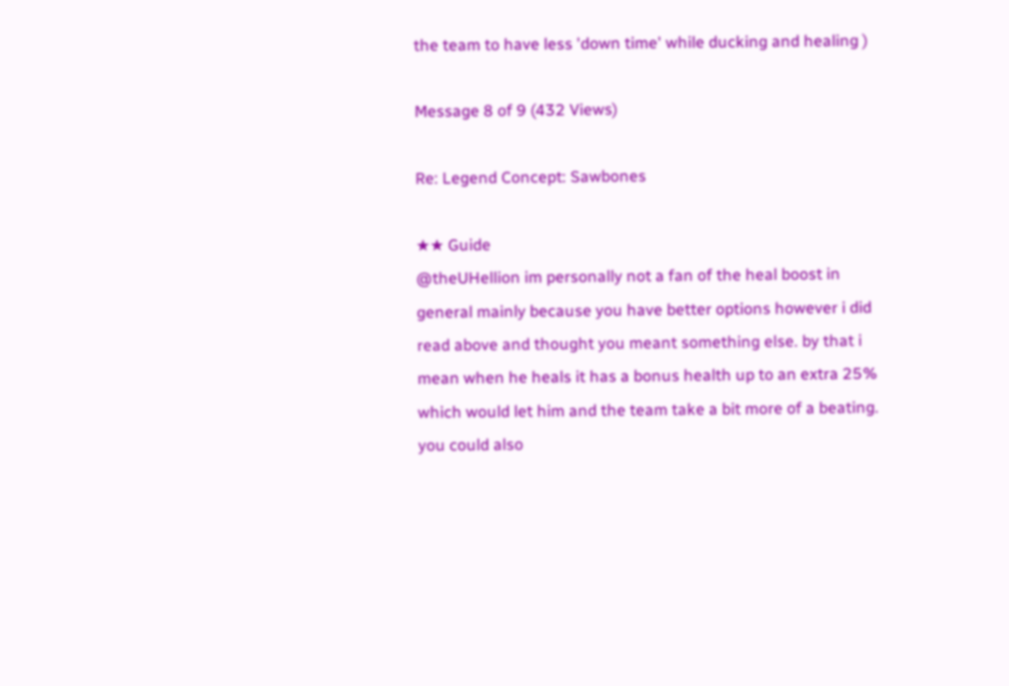the team to have less 'down time' while ducking and healing )

Message 8 of 9 (432 Views)

Re: Legend Concept: Sawbones

★★ Guide
@theUHellion im personally not a fan of the heal boost in general mainly because you have better options however i did read above and thought you meant something else. by that i mean when he heals it has a bonus health up to an extra 25% which would let him and the team take a bit more of a beating. you could also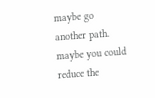maybe go another path. maybe you could reduce the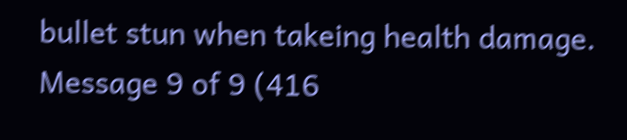bullet stun when takeing health damage.
Message 9 of 9 (416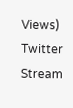Views)
Twitter Stream